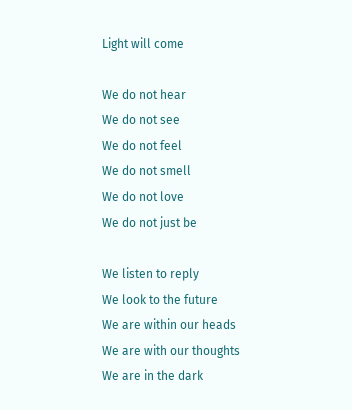Light will come

We do not hear
We do not see
We do not feel
We do not smell
We do not love
We do not just be

We listen to reply
We look to the future
We are within our heads
We are with our thoughts
We are in the dark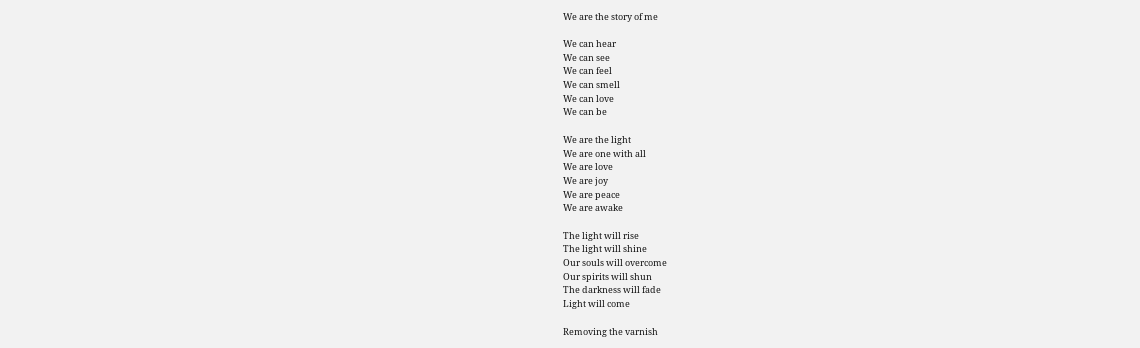We are the story of me

We can hear
We can see
We can feel
We can smell
We can love
We can be

We are the light
We are one with all
We are love
We are joy
We are peace
We are awake

The light will rise
The light will shine
Our souls will overcome
Our spirits will shun
The darkness will fade
Light will come

Removing the varnish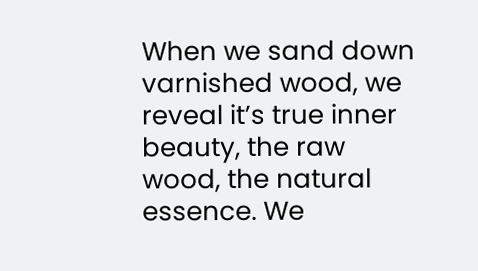When we sand down varnished wood, we reveal it’s true inner beauty, the raw wood, the natural essence. We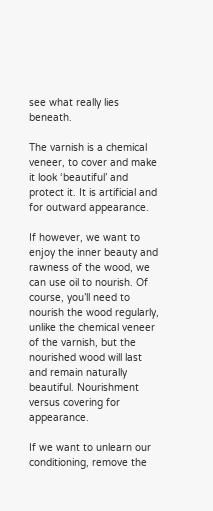see what really lies beneath.

The varnish is a chemical veneer, to cover and make it look ‘beautiful’ and protect it. It is artificial and for outward appearance.

If however, we want to enjoy the inner beauty and rawness of the wood, we can use oil to nourish. Of course, you’ll need to nourish the wood regularly, unlike the chemical veneer of the varnish, but the nourished wood will last and remain naturally beautiful. Nourishment versus covering for appearance.

If we want to unlearn our conditioning, remove the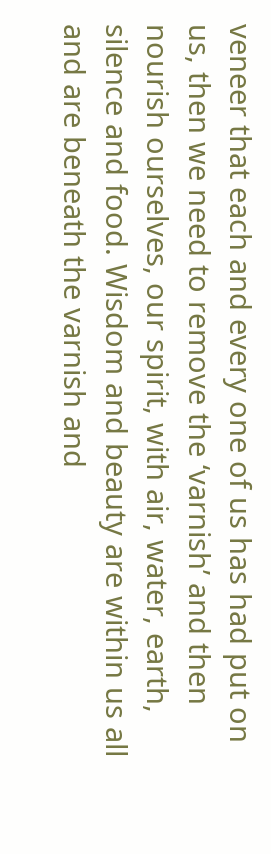veneer that each and every one of us has had put on us, then we need to remove the ‘varnish’ and then nourish ourselves, our spirit, with air, water, earth, silence and food. Wisdom and beauty are within us all and are beneath the varnish and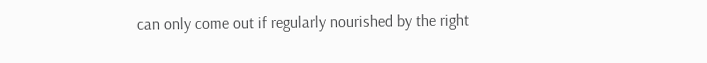can only come out if regularly nourished by the right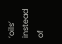‘oils’ instead of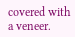covered with a veneer.